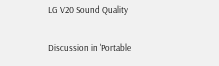LG V20 Sound Quality

Discussion in 'Portable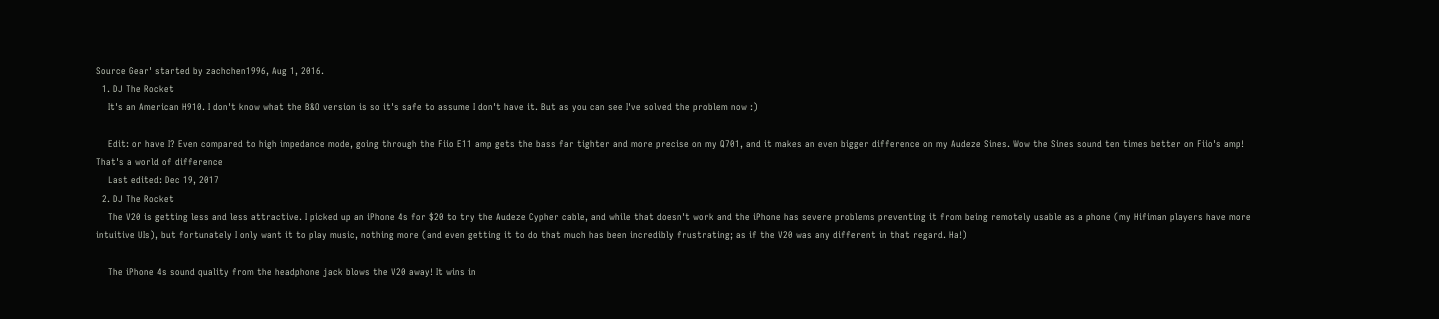Source Gear' started by zachchen1996, Aug 1, 2016.
  1. DJ The Rocket
    It's an American H910. I don't know what the B&O version is so it's safe to assume I don't have it. But as you can see I've solved the problem now :)

    Edit: or have I? Even compared to high impedance mode, going through the Fiio E11 amp gets the bass far tighter and more precise on my Q701, and it makes an even bigger difference on my Audeze Sines. Wow the Sines sound ten times better on Fiio's amp! That's a world of difference
    Last edited: Dec 19, 2017
  2. DJ The Rocket
    The V20 is getting less and less attractive. I picked up an iPhone 4s for $20 to try the Audeze Cypher cable, and while that doesn't work and the iPhone has severe problems preventing it from being remotely usable as a phone (my Hifiman players have more intuitive UIs), but fortunately I only want it to play music, nothing more (and even getting it to do that much has been incredibly frustrating; as if the V20 was any different in that regard. Ha!)

    The iPhone 4s sound quality from the headphone jack blows the V20 away! It wins in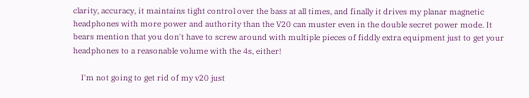clarity, accuracy, it maintains tight control over the bass at all times, and finally it drives my planar magnetic headphones with more power and authority than the V20 can muster even in the double secret power mode. It bears mention that you don't have to screw around with multiple pieces of fiddly extra equipment just to get your headphones to a reasonable volume with the 4s, either!

    I'm not going to get rid of my v20 just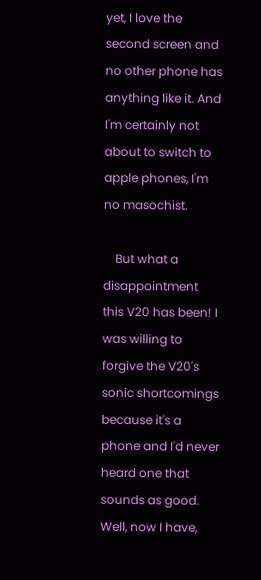yet, I love the second screen and no other phone has anything like it. And I'm certainly not about to switch to apple phones, I'm no masochist.

    But what a disappointment this V20 has been! I was willing to forgive the V20's sonic shortcomings because it's a phone and I'd never heard one that sounds as good. Well, now I have,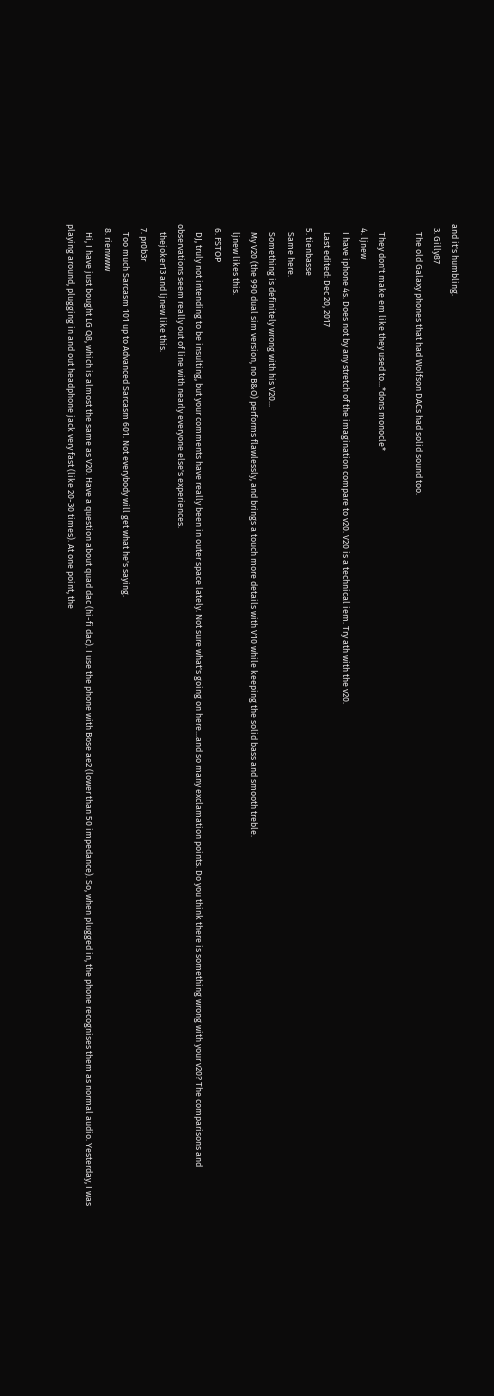and it's humbling.
  3. Gilly87
    The old Galaxy phones that had Wolfson DACs had solid sound too.

    They don't make em like they used to...*dons monocle*
  4. ljnew
    I have iphone 4s. Does not by any stretch of the imagination compare to v20. V20 is a technical iem. Try ath with the v20.
    Last edited: Dec 20, 2017
  5. tienbasse
    Same here.
    Something is definitely wrong with his V20...
    My V20 (the 990 dual sim version, no B&O) performs flawlessly, and brings a touch more details with V10 while keeping the solid bass and smooth treble.
    ljnew likes this.
  6. FSTOP
    DJ, truly not intending to be insulting, but your comments have really been in outer space lately. Not sure what's going on here...and so many exclamation points. Do you think there is something wrong with your v20? The comparisons and observations seem really out of line with nearly everyone else's experiences.
    thejoker13 and ljnew like this.
  7. pr0b3r
    Too much Sarcasm 101 up to Advanced Sarcasm 601. Not everybody will get what he's saying.
  8. rienwww
    Hi, I have just bought LG Q8, which is almost the same as V20. Have a question about quad dac (hi-fi dac). I use the phone with Bose ae2 (lower than 50 impedance). So, when plugged in, the phone recognises them as normal audio. Yesterday, I was playing around, plugging in and out headphone jack very fast (like 20-30 times). At one point, the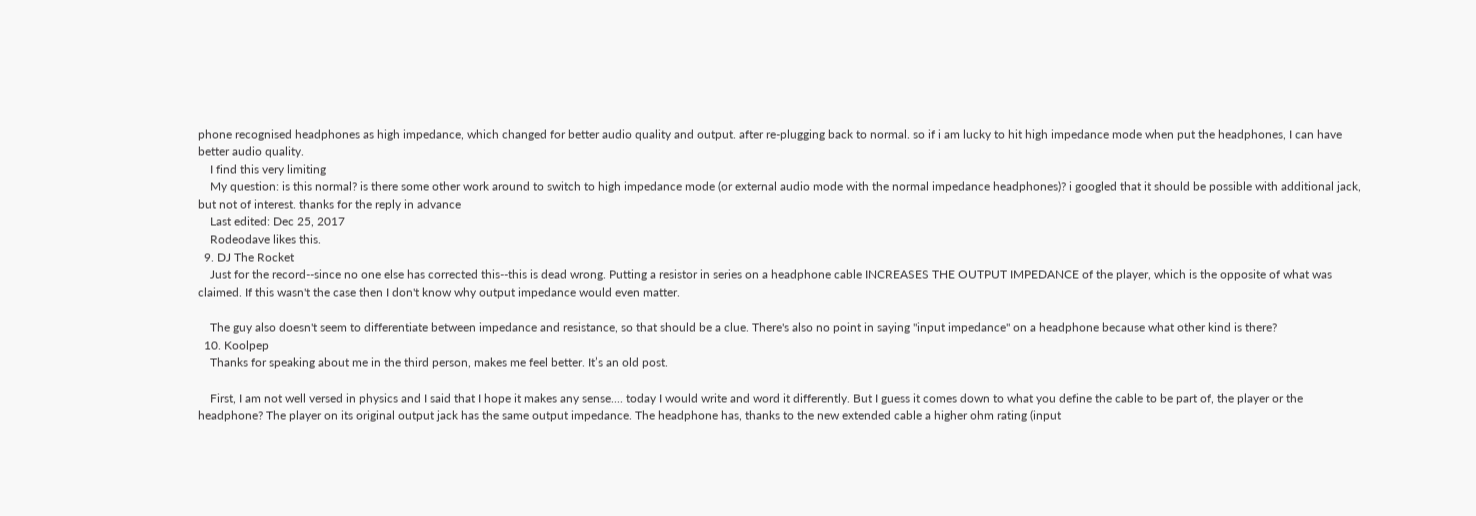phone recognised headphones as high impedance, which changed for better audio quality and output. after re-plugging back to normal. so if i am lucky to hit high impedance mode when put the headphones, I can have better audio quality.
    I find this very limiting
    My question: is this normal? is there some other work around to switch to high impedance mode (or external audio mode with the normal impedance headphones)? i googled that it should be possible with additional jack, but not of interest. thanks for the reply in advance
    Last edited: Dec 25, 2017
    Rodeodave likes this.
  9. DJ The Rocket
    Just for the record--since no one else has corrected this--this is dead wrong. Putting a resistor in series on a headphone cable INCREASES THE OUTPUT IMPEDANCE of the player, which is the opposite of what was claimed. If this wasn't the case then I don't know why output impedance would even matter.

    The guy also doesn't seem to differentiate between impedance and resistance, so that should be a clue. There's also no point in saying "input impedance" on a headphone because what other kind is there?
  10. Koolpep
    Thanks for speaking about me in the third person, makes me feel better. It’s an old post.

    First, I am not well versed in physics and I said that I hope it makes any sense.... today I would write and word it differently. But I guess it comes down to what you define the cable to be part of, the player or the headphone? The player on its original output jack has the same output impedance. The headphone has, thanks to the new extended cable a higher ohm rating (input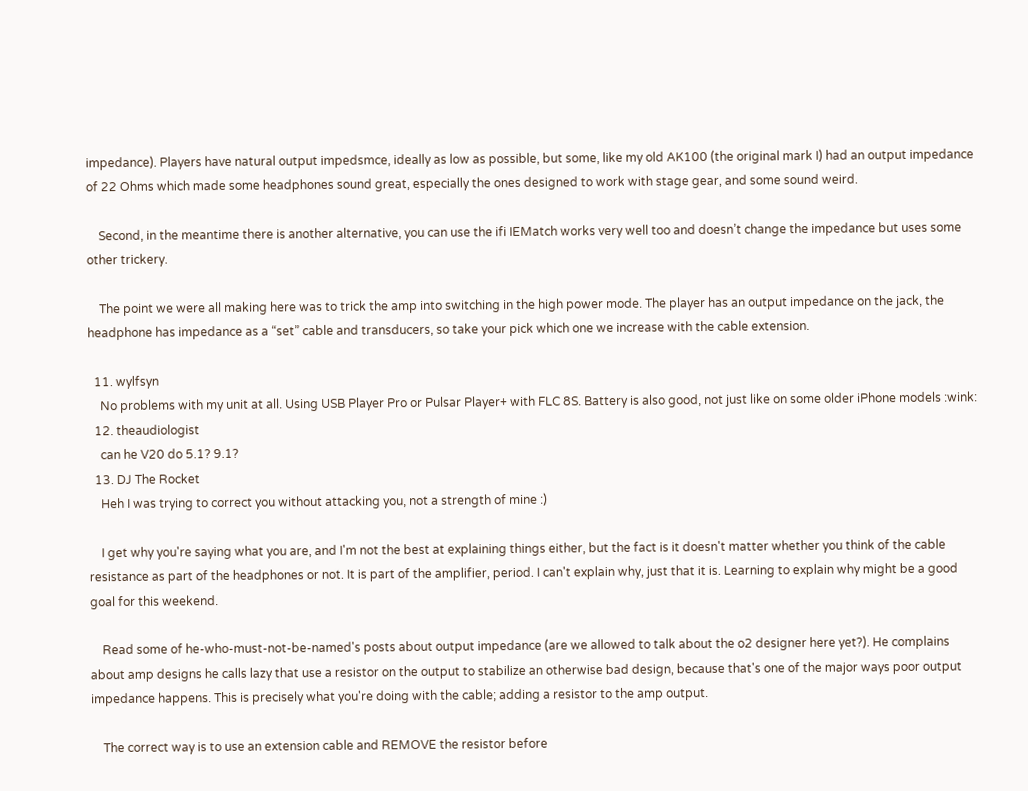impedance). Players have natural output impedsmce, ideally as low as possible, but some, like my old AK100 (the original mark I) had an output impedance of 22 Ohms which made some headphones sound great, especially the ones designed to work with stage gear, and some sound weird.

    Second, in the meantime there is another alternative, you can use the ifi IEMatch works very well too and doesn’t change the impedance but uses some other trickery.

    The point we were all making here was to trick the amp into switching in the high power mode. The player has an output impedance on the jack, the headphone has impedance as a “set” cable and transducers, so take your pick which one we increase with the cable extension.

  11. wylfsyn
    No problems with my unit at all. Using USB Player Pro or Pulsar Player+ with FLC 8S. Battery is also good, not just like on some older iPhone models :wink:
  12. theaudiologist
    can he V20 do 5.1? 9.1?
  13. DJ The Rocket
    Heh I was trying to correct you without attacking you, not a strength of mine :)

    I get why you're saying what you are, and I'm not the best at explaining things either, but the fact is it doesn't matter whether you think of the cable resistance as part of the headphones or not. It is part of the amplifier, period. I can't explain why, just that it is. Learning to explain why might be a good goal for this weekend.

    Read some of he-who-must-not-be-named's posts about output impedance (are we allowed to talk about the o2 designer here yet?). He complains about amp designs he calls lazy that use a resistor on the output to stabilize an otherwise bad design, because that's one of the major ways poor output impedance happens. This is precisely what you're doing with the cable; adding a resistor to the amp output.

    The correct way is to use an extension cable and REMOVE the resistor before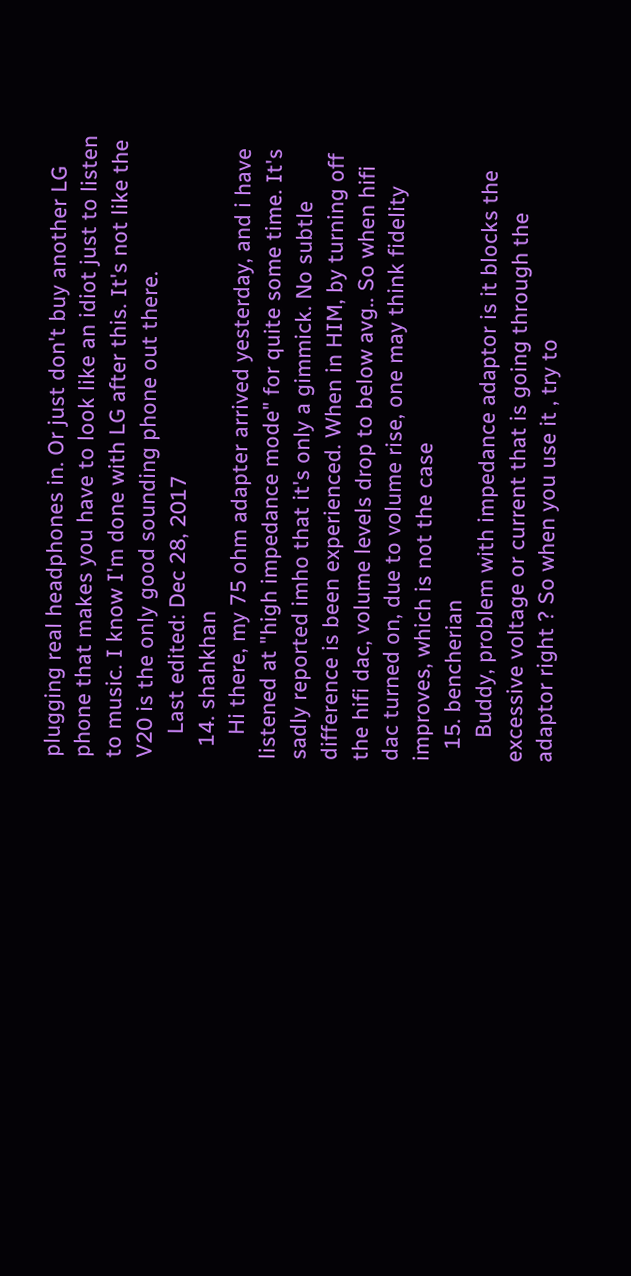plugging real headphones in. Or just don't buy another LG phone that makes you have to look like an idiot just to listen to music. I know I'm done with LG after this. It's not like the V20 is the only good sounding phone out there.
    Last edited: Dec 28, 2017
  14. shahkhan
    Hi there, my 75 ohm adapter arrived yesterday, and i have listened at "high impedance mode" for quite some time. It's sadly reported imho that it's only a gimmick. No subtle difference is been experienced. When in HIM, by turning off the hifi dac, volume levels drop to below avg.. So when hifi dac turned on, due to volume rise, one may think fidelity improves, which is not the case
  15. bencherian
    Buddy, problem with impedance adaptor is it blocks the excessive voltage or current that is going through the adaptor right ? So when you use it , try to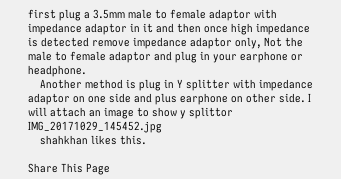first plug a 3.5mm male to female adaptor with impedance adaptor in it and then once high impedance is detected remove impedance adaptor only, Not the male to female adaptor and plug in your earphone or headphone.
    Another method is plug in Y splitter with impedance adaptor on one side and plus earphone on other side. I will attach an image to show y splittor IMG_20171029_145452.jpg
    shahkhan likes this.

Share This Page